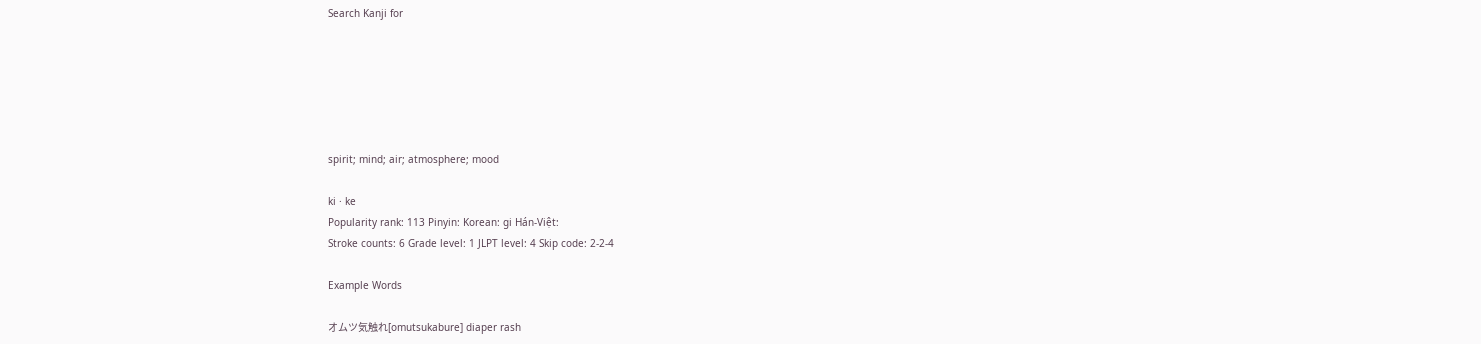Search Kanji for






spirit; mind; air; atmosphere; mood

ki · ke
Popularity rank: 113 Pinyin: Korean: gi Hán-Việt:
Stroke counts: 6 Grade level: 1 JLPT level: 4 Skip code: 2-2-4

Example Words

オムツ気触れ[omutsukabure] diaper rash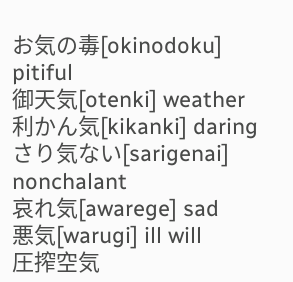お気の毒[okinodoku] pitiful
御天気[otenki] weather
利かん気[kikanki] daring
さり気ない[sarigenai] nonchalant
哀れ気[awarege] sad
悪気[warugi] ill will
圧搾空気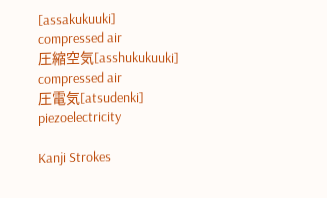[assakukuuki] compressed air
圧縮空気[asshukukuuki] compressed air
圧電気[atsudenki] piezoelectricity

Kanji Strokes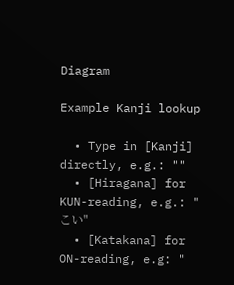Diagram

Example Kanji lookup

  • Type in [Kanji] directly, e.g.: ""
  • [Hiragana] for KUN-reading, e.g.: "こい"
  • [Katakana] for ON-reading, e.g: "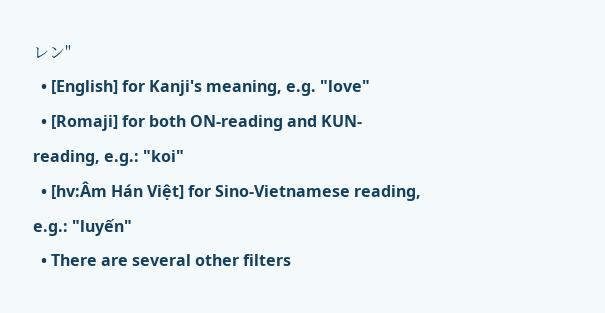レン"
  • [English] for Kanji's meaning, e.g. "love"
  • [Romaji] for both ON-reading and KUN-reading, e.g.: "koi"
  • [hv:Âm Hán Việt] for Sino-Vietnamese reading, e.g.: "luyến"
  • There are several other filters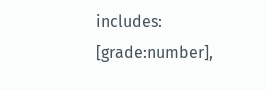includes: [grade:number],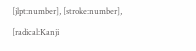[jlpt:number], [stroke:number], [radical:Kanji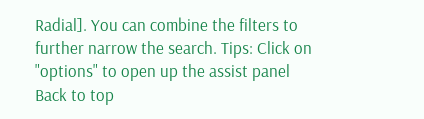Radial]. You can combine the filters to further narrow the search. Tips: Click on "options" to open up the assist panel
Back to top